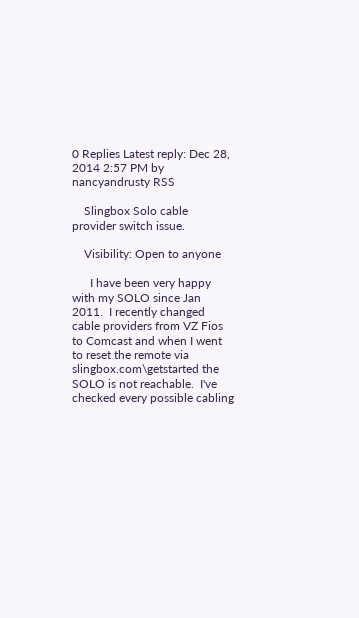0 Replies Latest reply: Dec 28, 2014 2:57 PM by nancyandrusty RSS

    Slingbox Solo cable provider switch issue.

    Visibility: Open to anyone

      I have been very happy with my SOLO since Jan 2011.  I recently changed cable providers from VZ Fios to Comcast and when I went to reset the remote via slingbox.com\getstarted the SOLO is not reachable.  I've checked every possible cabling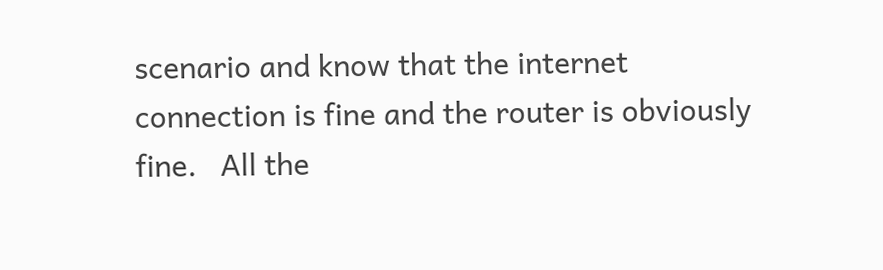scenario and know that the internet connection is fine and the router is obviously fine.   All the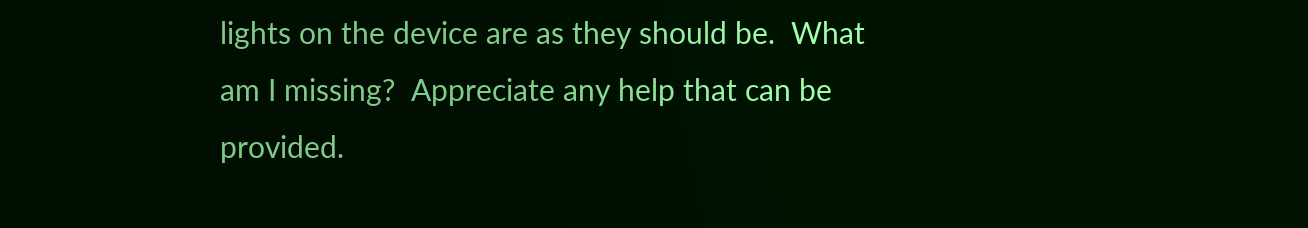lights on the device are as they should be.  What am I missing?  Appreciate any help that can be provided.